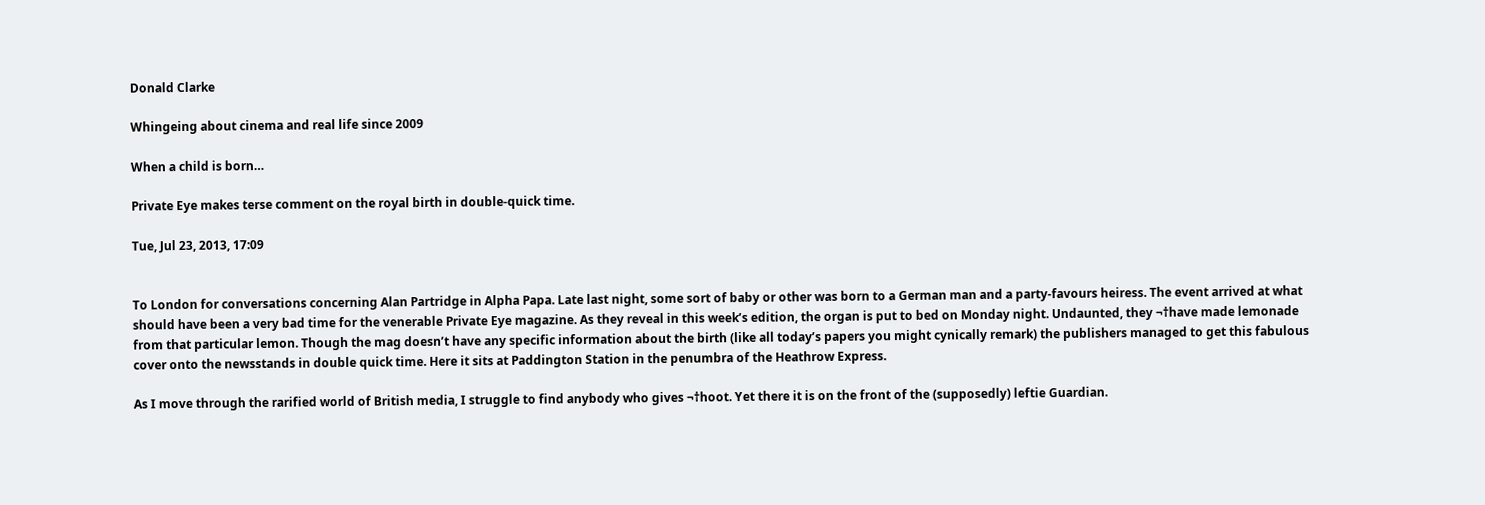Donald Clarke

Whingeing about cinema and real life since 2009

When a child is born…

Private Eye makes terse comment on the royal birth in double-quick time.

Tue, Jul 23, 2013, 17:09


To London for conversations concerning Alan Partridge in Alpha Papa. Late last night, some sort of baby or other was born to a German man and a party-favours heiress. The event arrived at what should have been a very bad time for the venerable Private Eye magazine. As they reveal in this week’s edition, the organ is put to bed on Monday night. Undaunted, they ¬†have made lemonade from that particular lemon. Though the mag doesn’t have any specific information about the birth (like all today’s papers you might cynically remark) the publishers managed to get this fabulous cover onto the newsstands in double quick time. Here it sits at Paddington Station in the penumbra of the Heathrow Express.

As I move through the rarified world of British media, I struggle to find anybody who gives ¬†hoot. Yet there it is on the front of the (supposedly) leftie Guardian.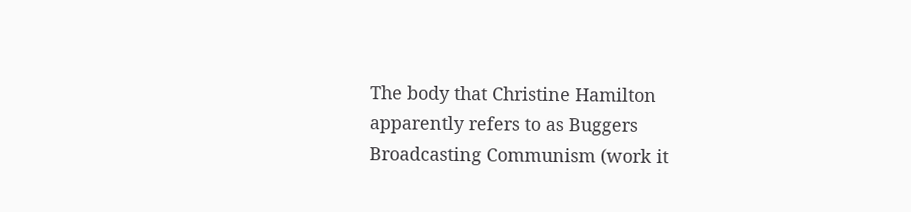The body that Christine Hamilton apparently refers to as Buggers Broadcasting Communism (work it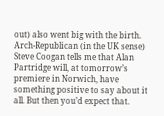out) also went big with the birth. Arch-Republican (in the UK sense) Steve Coogan tells me that Alan Partridge will, at tomorrow’s premiere in Norwich, have something positive to say about it all. But then you’d expect that.